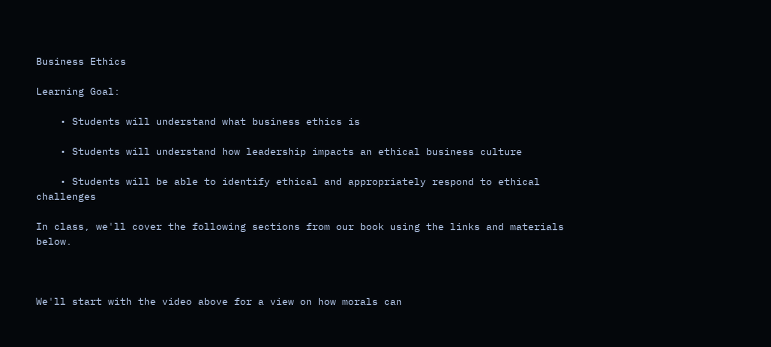Business Ethics

Learning Goal:

    • Students will understand what business ethics is

    • Students will understand how leadership impacts an ethical business culture

    • Students will be able to identify ethical and appropriately respond to ethical challenges

In class, we'll cover the following sections from our book using the links and materials below.



We'll start with the video above for a view on how morals can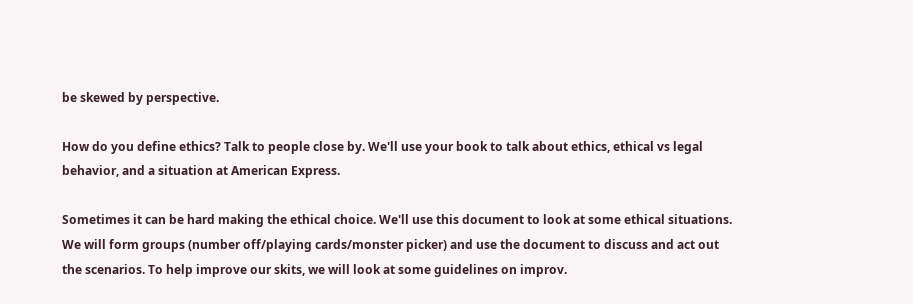be skewed by perspective.

How do you define ethics? Talk to people close by. We'll use your book to talk about ethics, ethical vs legal behavior, and a situation at American Express.

Sometimes it can be hard making the ethical choice. We'll use this document to look at some ethical situations. We will form groups (number off/playing cards/monster picker) and use the document to discuss and act out the scenarios. To help improve our skits, we will look at some guidelines on improv.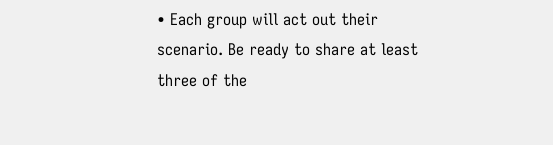• Each group will act out their scenario. Be ready to share at least three of the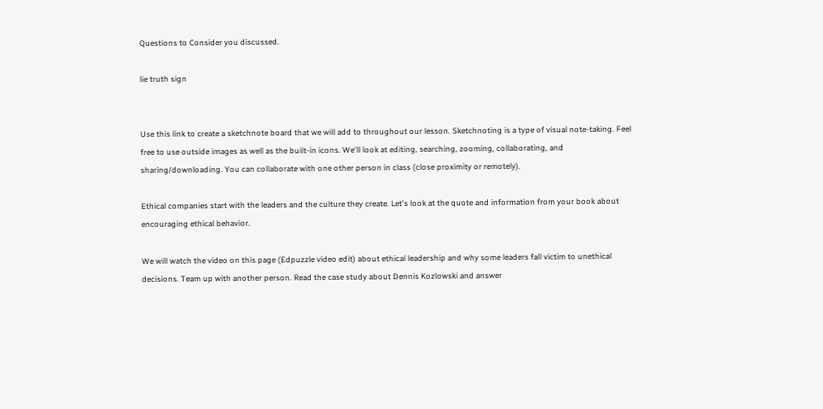Questions to Consider you discussed.

lie truth sign


Use this link to create a sketchnote board that we will add to throughout our lesson. Sketchnoting is a type of visual note-taking. Feel free to use outside images as well as the built-in icons. We'll look at editing, searching, zooming, collaborating, and sharing/downloading. You can collaborate with one other person in class (close proximity or remotely).

Ethical companies start with the leaders and the culture they create. Let's look at the quote and information from your book about encouraging ethical behavior.

We will watch the video on this page (Edpuzzle video edit) about ethical leadership and why some leaders fall victim to unethical decisions. Team up with another person. Read the case study about Dennis Kozlowski and answer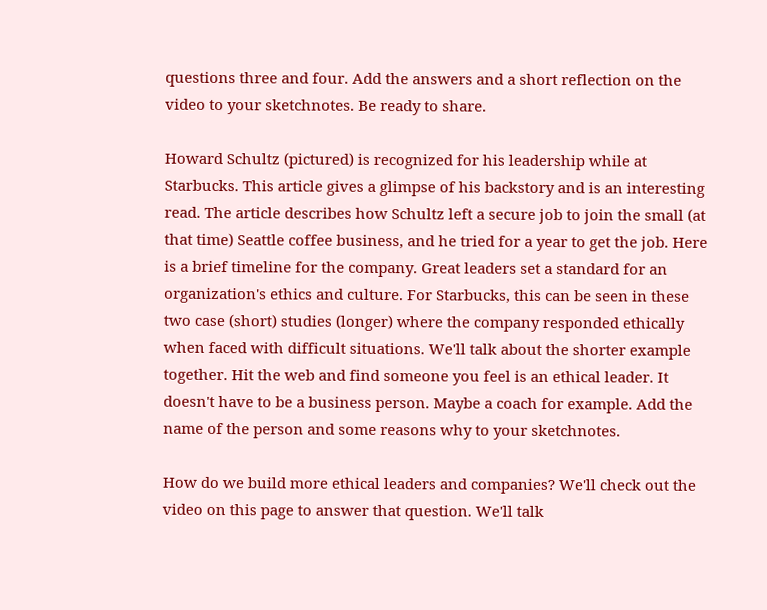questions three and four. Add the answers and a short reflection on the video to your sketchnotes. Be ready to share.

Howard Schultz (pictured) is recognized for his leadership while at Starbucks. This article gives a glimpse of his backstory and is an interesting read. The article describes how Schultz left a secure job to join the small (at that time) Seattle coffee business, and he tried for a year to get the job. Here is a brief timeline for the company. Great leaders set a standard for an organization's ethics and culture. For Starbucks, this can be seen in these two case (short) studies (longer) where the company responded ethically when faced with difficult situations. We'll talk about the shorter example together. Hit the web and find someone you feel is an ethical leader. It doesn't have to be a business person. Maybe a coach for example. Add the name of the person and some reasons why to your sketchnotes.

How do we build more ethical leaders and companies? We'll check out the video on this page to answer that question. We'll talk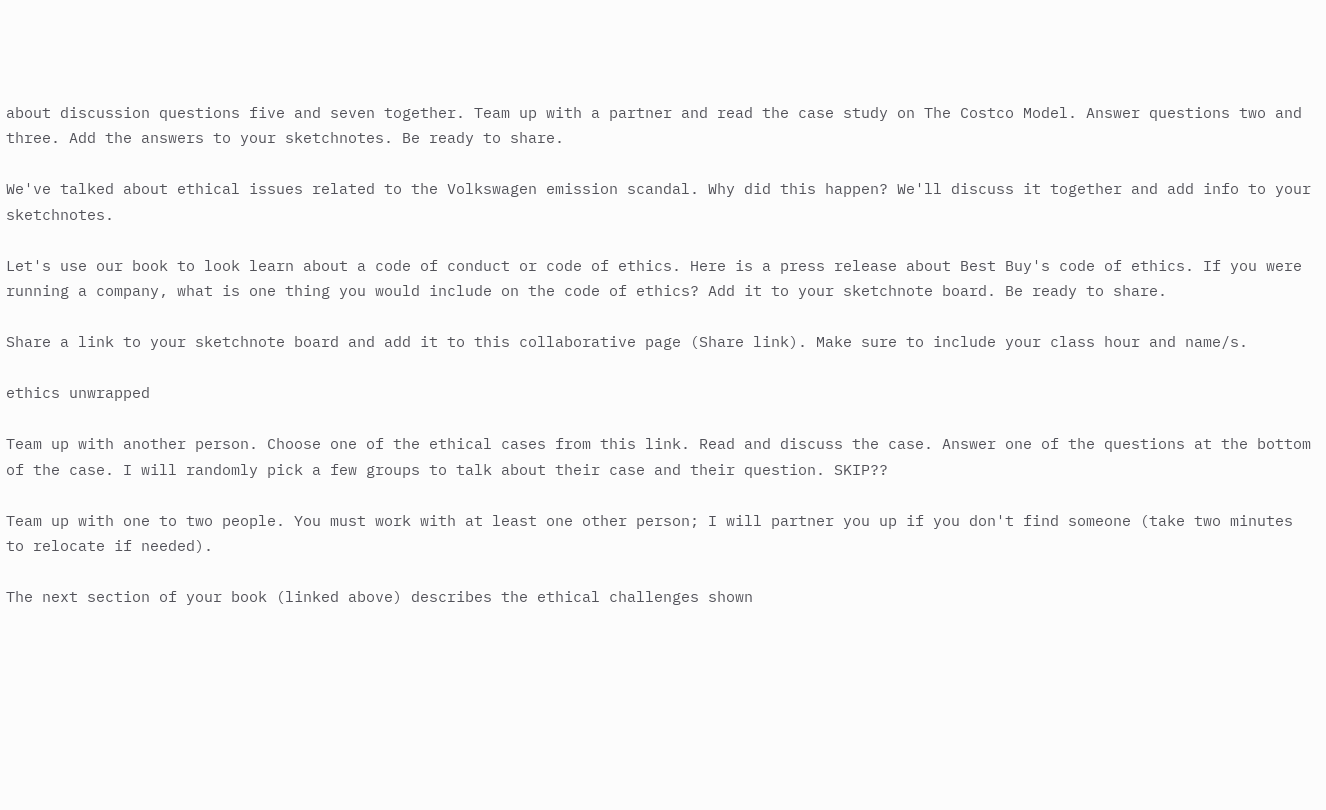about discussion questions five and seven together. Team up with a partner and read the case study on The Costco Model. Answer questions two and three. Add the answers to your sketchnotes. Be ready to share.

We've talked about ethical issues related to the Volkswagen emission scandal. Why did this happen? We'll discuss it together and add info to your sketchnotes.

Let's use our book to look learn about a code of conduct or code of ethics. Here is a press release about Best Buy's code of ethics. If you were running a company, what is one thing you would include on the code of ethics? Add it to your sketchnote board. Be ready to share.

Share a link to your sketchnote board and add it to this collaborative page (Share link). Make sure to include your class hour and name/s.

ethics unwrapped

Team up with another person. Choose one of the ethical cases from this link. Read and discuss the case. Answer one of the questions at the bottom of the case. I will randomly pick a few groups to talk about their case and their question. SKIP??

Team up with one to two people. You must work with at least one other person; I will partner you up if you don't find someone (take two minutes to relocate if needed).

The next section of your book (linked above) describes the ethical challenges shown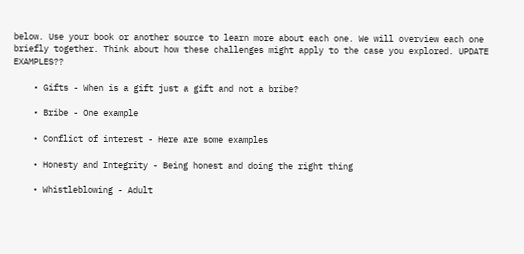below. Use your book or another source to learn more about each one. We will overview each one briefly together. Think about how these challenges might apply to the case you explored. UPDATE EXAMPLES??

    • Gifts - When is a gift just a gift and not a bribe?

    • Bribe - One example

    • Conflict of interest - Here are some examples

    • Honesty and Integrity - Being honest and doing the right thing

    • Whistleblowing - Adult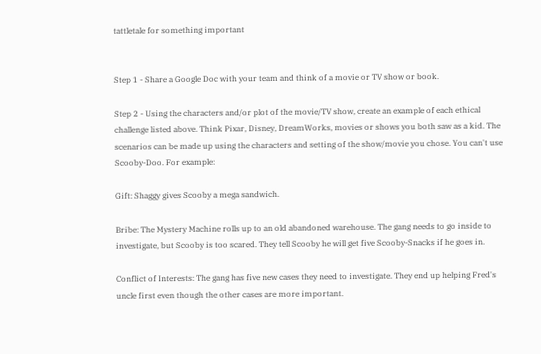tattletale for something important


Step 1 - Share a Google Doc with your team and think of a movie or TV show or book.

Step 2 - Using the characters and/or plot of the movie/TV show, create an example of each ethical challenge listed above. Think Pixar, Disney, DreamWorks, movies or shows you both saw as a kid. The scenarios can be made up using the characters and setting of the show/movie you chose. You can't use Scooby-Doo. For example:

Gift: Shaggy gives Scooby a mega sandwich.

Bribe: The Mystery Machine rolls up to an old abandoned warehouse. The gang needs to go inside to investigate, but Scooby is too scared. They tell Scooby he will get five Scooby-Snacks if he goes in.

Conflict of Interests: The gang has five new cases they need to investigate. They end up helping Fred's uncle first even though the other cases are more important.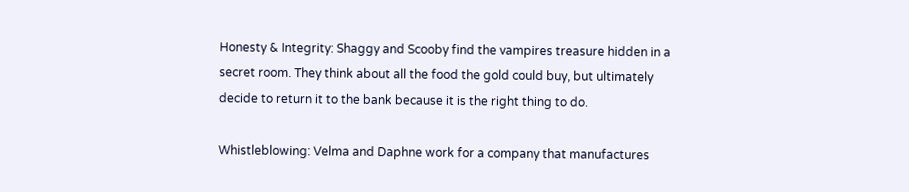Honesty & Integrity: Shaggy and Scooby find the vampires treasure hidden in a secret room. They think about all the food the gold could buy, but ultimately decide to return it to the bank because it is the right thing to do.

Whistleblowing: Velma and Daphne work for a company that manufactures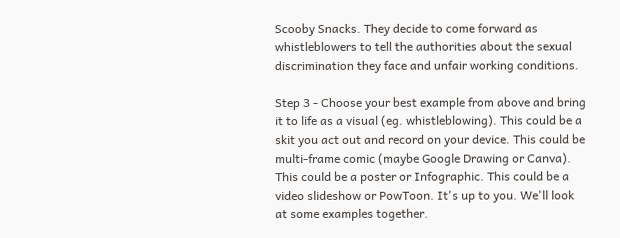Scooby Snacks. They decide to come forward as whistleblowers to tell the authorities about the sexual discrimination they face and unfair working conditions.

Step 3 - Choose your best example from above and bring it to life as a visual (eg. whistleblowing). This could be a skit you act out and record on your device. This could be multi-frame comic (maybe Google Drawing or Canva). This could be a poster or Infographic. This could be a video slideshow or PowToon. It's up to you. We'll look at some examples together.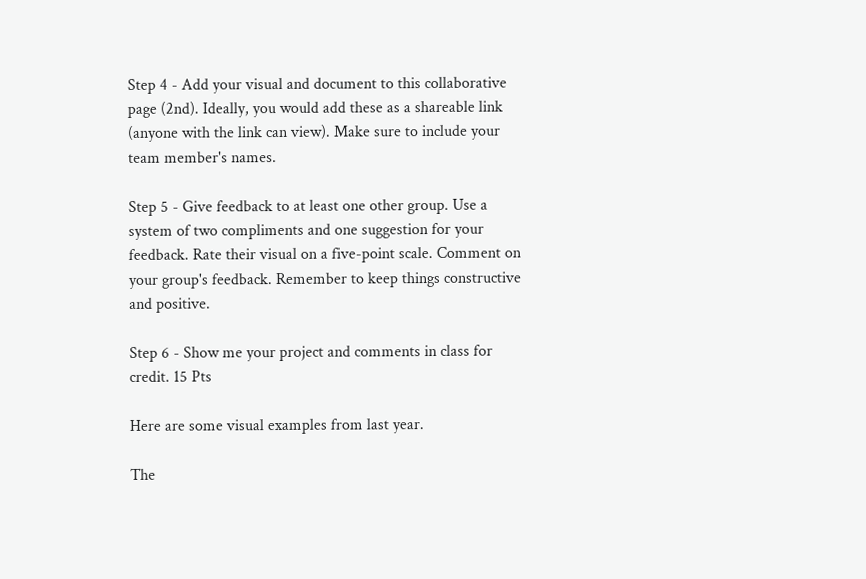Step 4 - Add your visual and document to this collaborative page (2nd). Ideally, you would add these as a shareable link (anyone with the link can view). Make sure to include your team member's names.

Step 5 - Give feedback to at least one other group. Use a system of two compliments and one suggestion for your feedback. Rate their visual on a five-point scale. Comment on your group's feedback. Remember to keep things constructive and positive.

Step 6 - Show me your project and comments in class for credit. 15 Pts

Here are some visual examples from last year.

The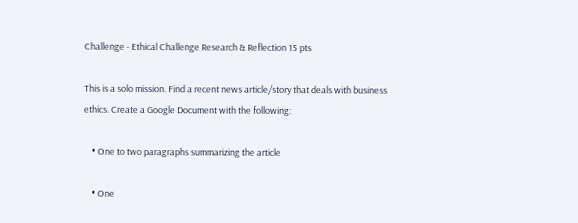Challenge - Ethical Challenge Research & Reflection 15 pts

This is a solo mission. Find a recent news article/story that deals with business ethics. Create a Google Document with the following:

    • One to two paragraphs summarizing the article

    • One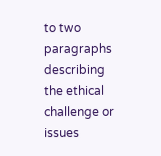to two paragraphs describing the ethical challenge or issues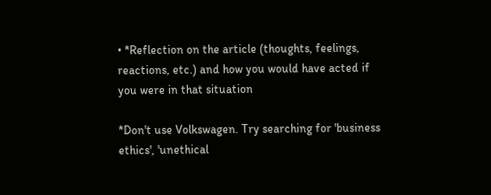• *Reflection on the article (thoughts, feelings, reactions, etc.) and how you would have acted if you were in that situation

*Don't use Volkswagen. Try searching for 'business ethics', 'unethical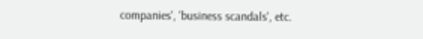companies', 'business scandals', etc.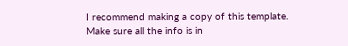I recommend making a copy of this template. Make sure all the info is in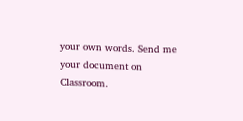your own words. Send me your document on Classroom.